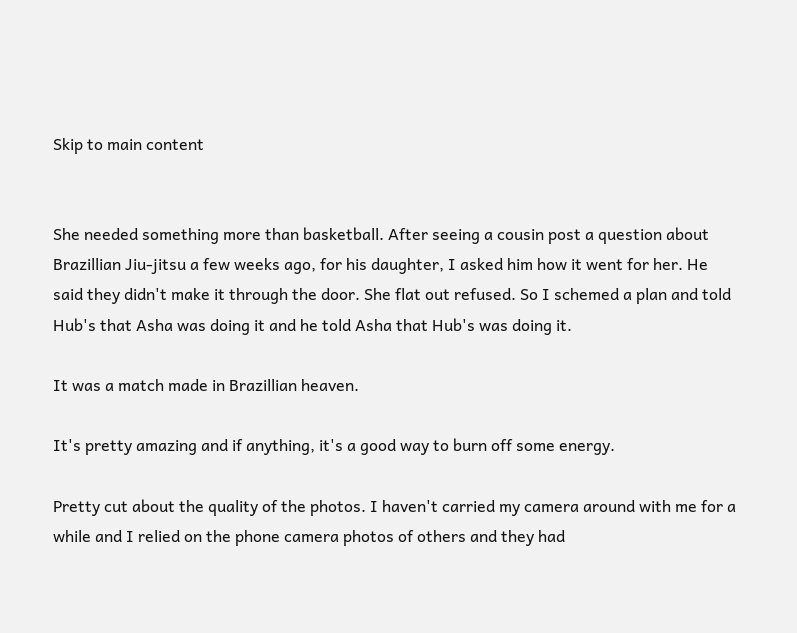Skip to main content


She needed something more than basketball. After seeing a cousin post a question about Brazillian Jiu-jitsu a few weeks ago, for his daughter, I asked him how it went for her. He said they didn't make it through the door. She flat out refused. So I schemed a plan and told Hub's that Asha was doing it and he told Asha that Hub's was doing it.

It was a match made in Brazillian heaven.

It's pretty amazing and if anything, it's a good way to burn off some energy.

Pretty cut about the quality of the photos. I haven't carried my camera around with me for a while and I relied on the phone camera photos of others and they had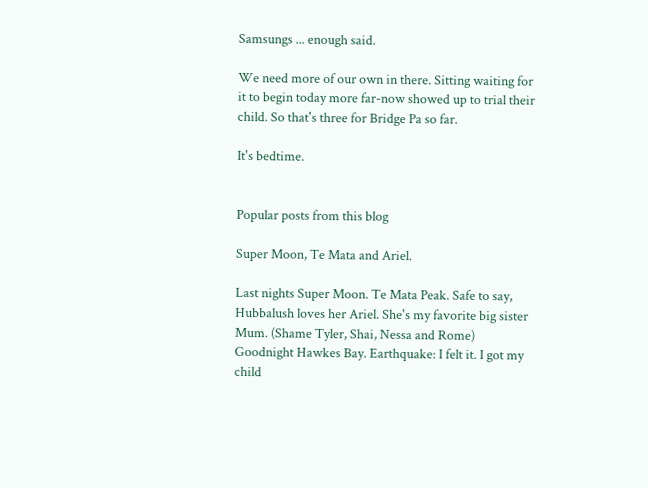Samsungs ... enough said.

We need more of our own in there. Sitting waiting for it to begin today more far-now showed up to trial their child. So that's three for Bridge Pa so far.

It's bedtime.


Popular posts from this blog

Super Moon, Te Mata and Ariel.

Last nights Super Moon. Te Mata Peak. Safe to say, Hubbalush loves her Ariel. She's my favorite big sister Mum. (Shame Tyler, Shai, Nessa and Rome) Goodnight Hawkes Bay. Earthquake: I felt it. I got my child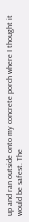up and ran outside onto my concrete porch where I thought it would be safest. The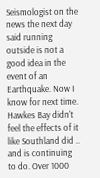Seismologist on the news the next day said running outside is not a good idea in the event of an Earthquake. Now I know for next time. Hawkes Bay didn't feel the effects of it like Southland did .. and is continuing to do. Over 1000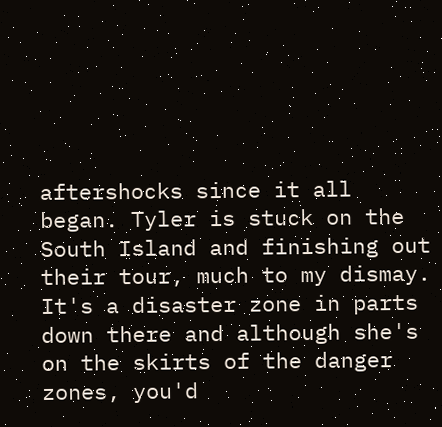aftershocks since it all began. Tyler is stuck on the South Island and finishing out their tour, much to my dismay. It's a disaster zone in parts down there and although she's on the skirts of the danger zones, you'd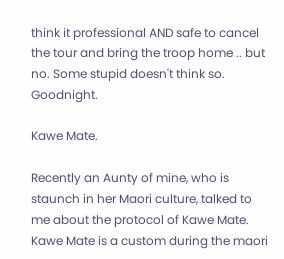think it professional AND safe to cancel the tour and bring the troop home .. but no. Some stupid doesn't think so. Goodnight.

Kawe Mate.

Recently an Aunty of mine, who is staunch in her Maori culture, talked to me about the protocol of Kawe Mate. Kawe Mate is a custom during the maori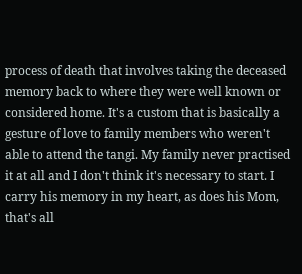process of death that involves taking the deceased memory back to where they were well known or considered home. It's a custom that is basically a gesture of love to family members who weren't able to attend the tangi. My family never practised it at all and I don't think it's necessary to start. I carry his memory in my heart, as does his Mom, that's all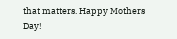that matters. Happy Mothers Day!